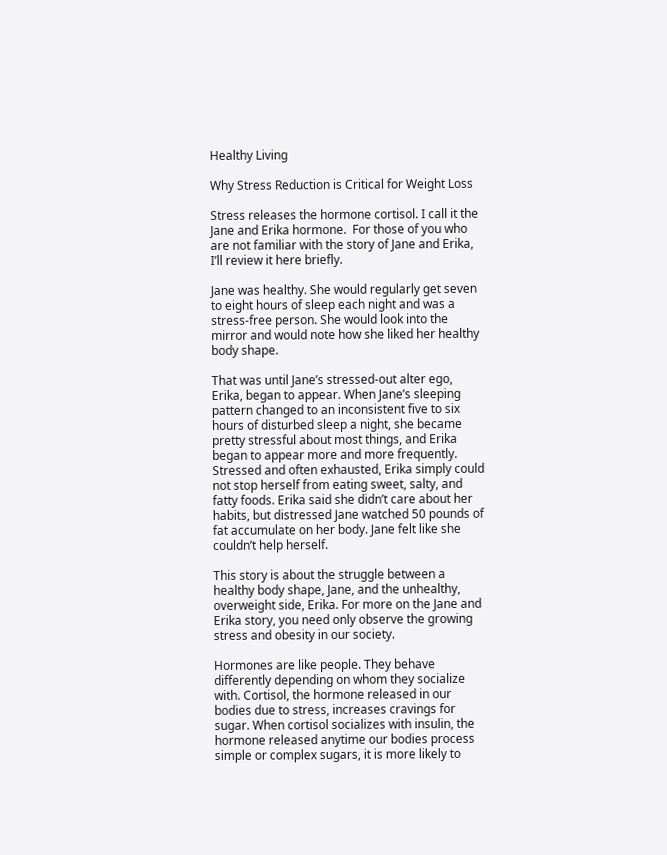Healthy Living

Why Stress Reduction is Critical for Weight Loss

Stress releases the hormone cortisol. I call it the Jane and Erika hormone.  For those of you who are not familiar with the story of Jane and Erika, I’ll review it here briefly.

Jane was healthy. She would regularly get seven to eight hours of sleep each night and was a stress-free person. She would look into the mirror and would note how she liked her healthy body shape.

That was until Jane’s stressed-out alter ego, Erika, began to appear. When Jane’s sleeping pattern changed to an inconsistent five to six hours of disturbed sleep a night, she became pretty stressful about most things, and Erika began to appear more and more frequently. Stressed and often exhausted, Erika simply could not stop herself from eating sweet, salty, and fatty foods. Erika said she didn’t care about her habits, but distressed Jane watched 50 pounds of fat accumulate on her body. Jane felt like she couldn’t help herself.

This story is about the struggle between a healthy body shape, Jane, and the unhealthy, overweight side, Erika. For more on the Jane and Erika story, you need only observe the growing stress and obesity in our society.

Hormones are like people. They behave differently depending on whom they socialize with. Cortisol, the hormone released in our bodies due to stress, increases cravings for sugar. When cortisol socializes with insulin, the hormone released anytime our bodies process simple or complex sugars, it is more likely to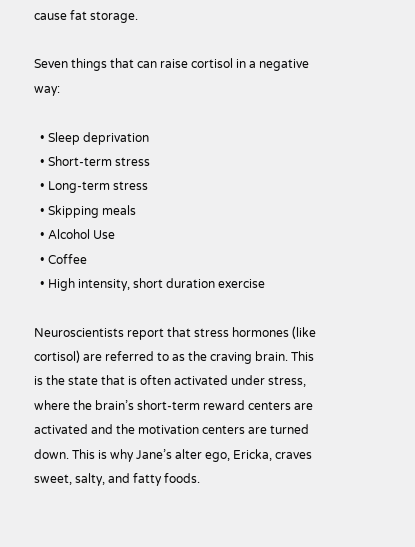cause fat storage.

Seven things that can raise cortisol in a negative way:

  • Sleep deprivation
  • Short-term stress
  • Long-term stress
  • Skipping meals
  • Alcohol Use
  • Coffee
  • High intensity, short duration exercise

Neuroscientists report that stress hormones (like cortisol) are referred to as the craving brain. This is the state that is often activated under stress, where the brain’s short-term reward centers are activated and the motivation centers are turned down. This is why Jane’s alter ego, Ericka, craves sweet, salty, and fatty foods.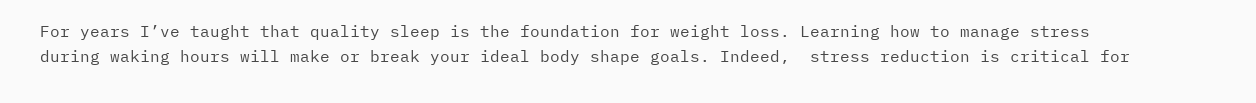For years I’ve taught that quality sleep is the foundation for weight loss. Learning how to manage stress during waking hours will make or break your ideal body shape goals. Indeed,  stress reduction is critical for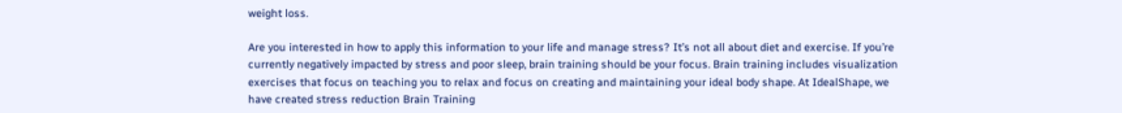weight loss.

Are you interested in how to apply this information to your life and manage stress? It’s not all about diet and exercise. If you’re currently negatively impacted by stress and poor sleep, brain training should be your focus. Brain training includes visualization exercises that focus on teaching you to relax and focus on creating and maintaining your ideal body shape. At IdealShape, we have created stress reduction Brain Training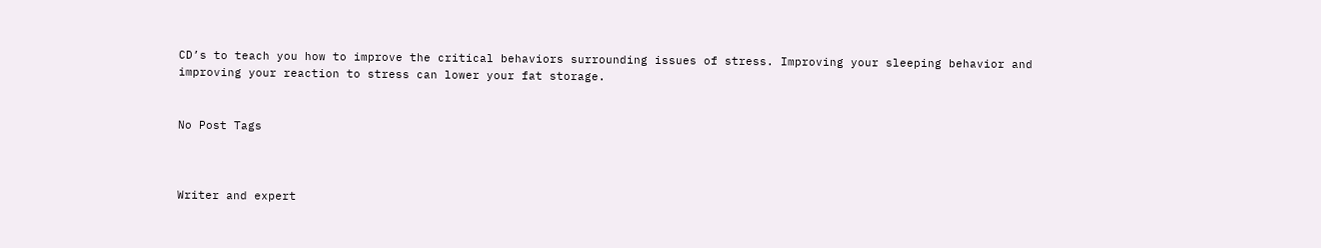CD’s to teach you how to improve the critical behaviors surrounding issues of stress. Improving your sleeping behavior and improving your reaction to stress can lower your fat storage.


No Post Tags



Writer and expert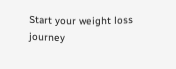Start your weight loss journey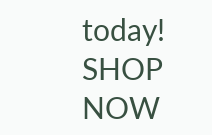today! SHOP NOW